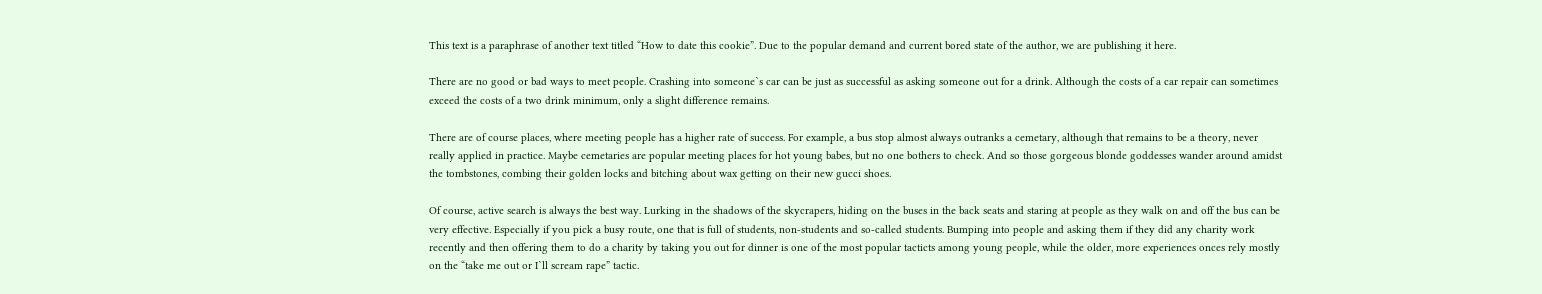This text is a paraphrase of another text titled “How to date this cookie”. Due to the popular demand and current bored state of the author, we are publishing it here.

There are no good or bad ways to meet people. Crashing into someone`s car can be just as successful as asking someone out for a drink. Although the costs of a car repair can sometimes exceed the costs of a two drink minimum, only a slight difference remains.

There are of course places, where meeting people has a higher rate of success. For example, a bus stop almost always outranks a cemetary, although that remains to be a theory, never really applied in practice. Maybe cemetaries are popular meeting places for hot young babes, but no one bothers to check. And so those gorgeous blonde goddesses wander around amidst the tombstones, combing their golden locks and bitching about wax getting on their new gucci shoes.

Of course, active search is always the best way. Lurking in the shadows of the skycrapers, hiding on the buses in the back seats and staring at people as they walk on and off the bus can be very effective. Especially if you pick a busy route, one that is full of students, non-students and so-called students. Bumping into people and asking them if they did any charity work recently and then offering them to do a charity by taking you out for dinner is one of the most popular tacticts among young people, while the older, more experiences onces rely mostly on the “take me out or I`ll scream rape” tactic.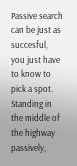Passive search can be just as succesful, you just have to know to pick a spot. Standing in the middle of the highway passively,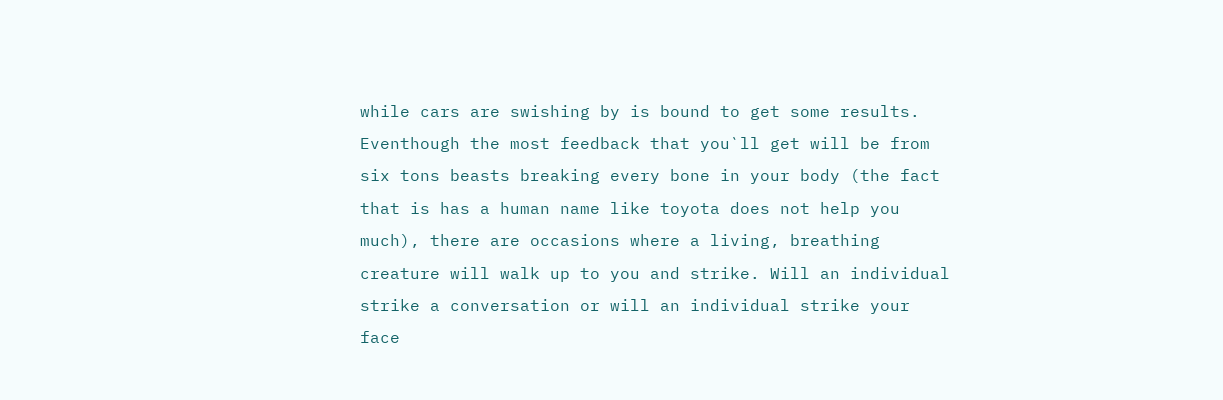while cars are swishing by is bound to get some results. Eventhough the most feedback that you`ll get will be from six tons beasts breaking every bone in your body (the fact that is has a human name like toyota does not help you much), there are occasions where a living, breathing creature will walk up to you and strike. Will an individual strike a conversation or will an individual strike your face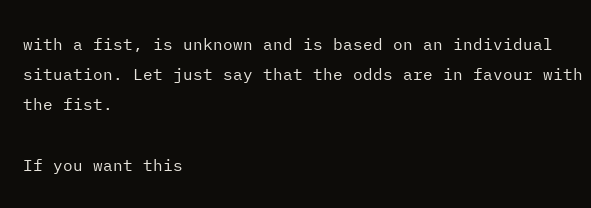with a fist, is unknown and is based on an individual situation. Let just say that the odds are in favour with the fist.

If you want this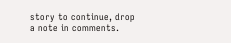story to continue, drop a note in comments.